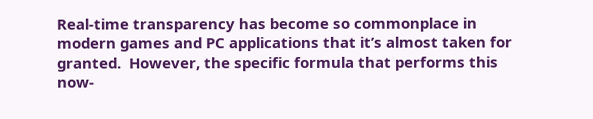Real-time transparency has become so commonplace in modern games and PC applications that it’s almost taken for granted.  However, the specific formula that performs this now-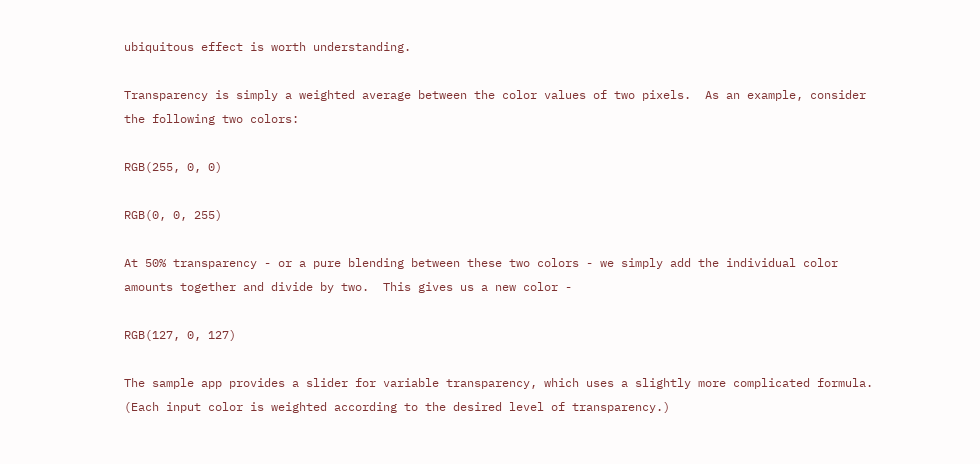ubiquitous effect is worth understanding.

Transparency is simply a weighted average between the color values of two pixels.  As an example, consider the following two colors:

RGB(255, 0, 0)

RGB(0, 0, 255)

At 50% transparency - or a pure blending between these two colors - we simply add the individual color amounts together and divide by two.  This gives us a new color -

RGB(127, 0, 127)

The sample app provides a slider for variable transparency, which uses a slightly more complicated formula. (Each input color is weighted according to the desired level of transparency.)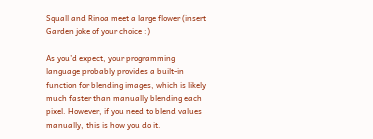Squall and Rinoa meet a large flower (insert Garden joke of your choice :)

As you’d expect, your programming language probably provides a built-in function for blending images, which is likely much faster than manually blending each pixel. However, if you need to blend values manually, this is how you do it.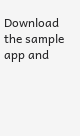Download the sample app and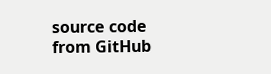source code from GitHub